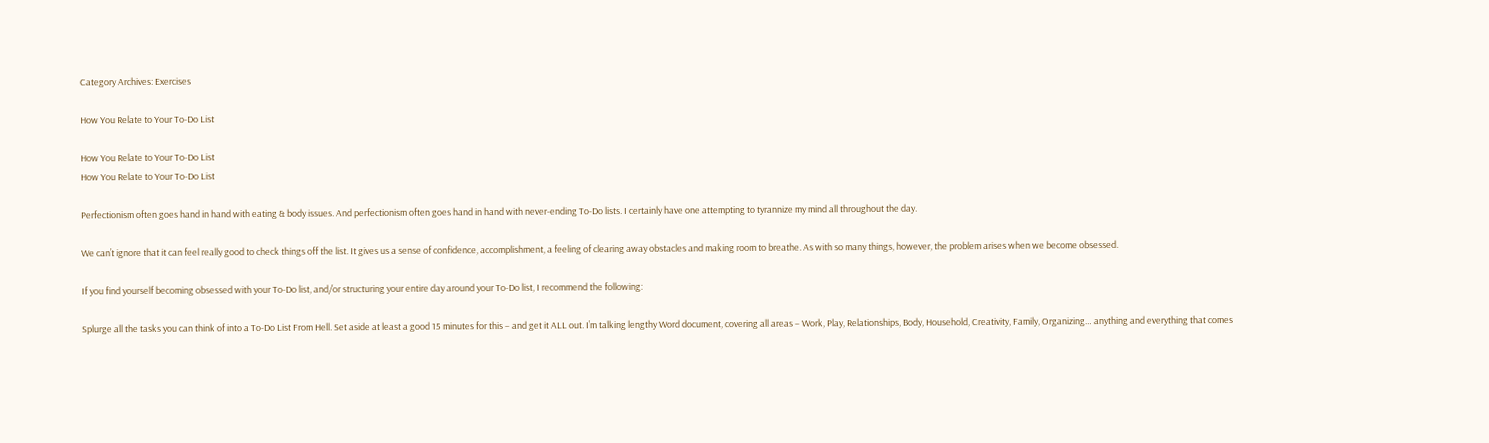Category Archives: Exercises

How You Relate to Your To-Do List

How You Relate to Your To-Do List
How You Relate to Your To-Do List

Perfectionism often goes hand in hand with eating & body issues. And perfectionism often goes hand in hand with never-ending To-Do lists. I certainly have one attempting to tyrannize my mind all throughout the day.

We can’t ignore that it can feel really good to check things off the list. It gives us a sense of confidence, accomplishment, a feeling of clearing away obstacles and making room to breathe. As with so many things, however, the problem arises when we become obsessed.

If you find yourself becoming obsessed with your To-Do list, and/or structuring your entire day around your To-Do list, I recommend the following:

Splurge all the tasks you can think of into a To-Do List From Hell. Set aside at least a good 15 minutes for this – and get it ALL out. I’m talking lengthy Word document, covering all areas – Work, Play, Relationships, Body, Household, Creativity, Family, Organizing… anything and everything that comes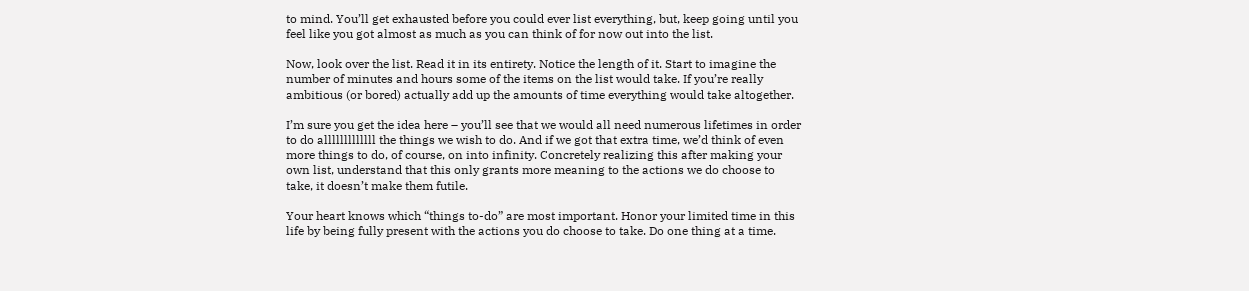to mind. You’ll get exhausted before you could ever list everything, but, keep going until you feel like you got almost as much as you can think of for now out into the list.

Now, look over the list. Read it in its entirety. Notice the length of it. Start to imagine the number of minutes and hours some of the items on the list would take. If you’re really ambitious (or bored) actually add up the amounts of time everything would take altogether.

I’m sure you get the idea here – you’ll see that we would all need numerous lifetimes in order to do alllllllllllll the things we wish to do. And if we got that extra time, we’d think of even more things to do, of course, on into infinity. Concretely realizing this after making your own list, understand that this only grants more meaning to the actions we do choose to take, it doesn’t make them futile.

Your heart knows which “things to-do” are most important. Honor your limited time in this life by being fully present with the actions you do choose to take. Do one thing at a time.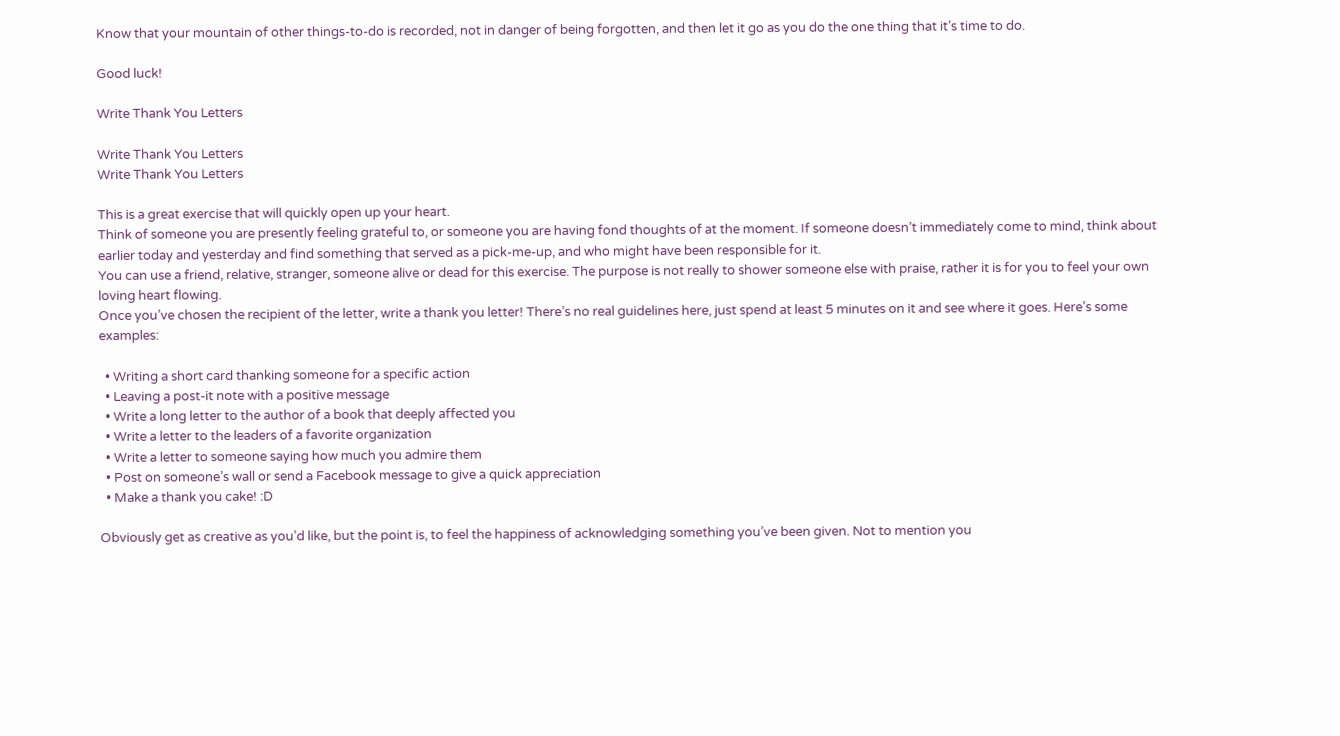Know that your mountain of other things-to-do is recorded, not in danger of being forgotten, and then let it go as you do the one thing that it’s time to do.

Good luck!

Write Thank You Letters

Write Thank You Letters
Write Thank You Letters

This is a great exercise that will quickly open up your heart.
Think of someone you are presently feeling grateful to, or someone you are having fond thoughts of at the moment. If someone doesn’t immediately come to mind, think about earlier today and yesterday and find something that served as a pick-me-up, and who might have been responsible for it.
You can use a friend, relative, stranger, someone alive or dead for this exercise. The purpose is not really to shower someone else with praise, rather it is for you to feel your own loving heart flowing.
Once you’ve chosen the recipient of the letter, write a thank you letter! There’s no real guidelines here, just spend at least 5 minutes on it and see where it goes. Here’s some examples:

  • Writing a short card thanking someone for a specific action
  • Leaving a post-it note with a positive message
  • Write a long letter to the author of a book that deeply affected you
  • Write a letter to the leaders of a favorite organization
  • Write a letter to someone saying how much you admire them
  • Post on someone’s wall or send a Facebook message to give a quick appreciation
  • Make a thank you cake! :D

Obviously get as creative as you’d like, but the point is, to feel the happiness of acknowledging something you’ve been given. Not to mention you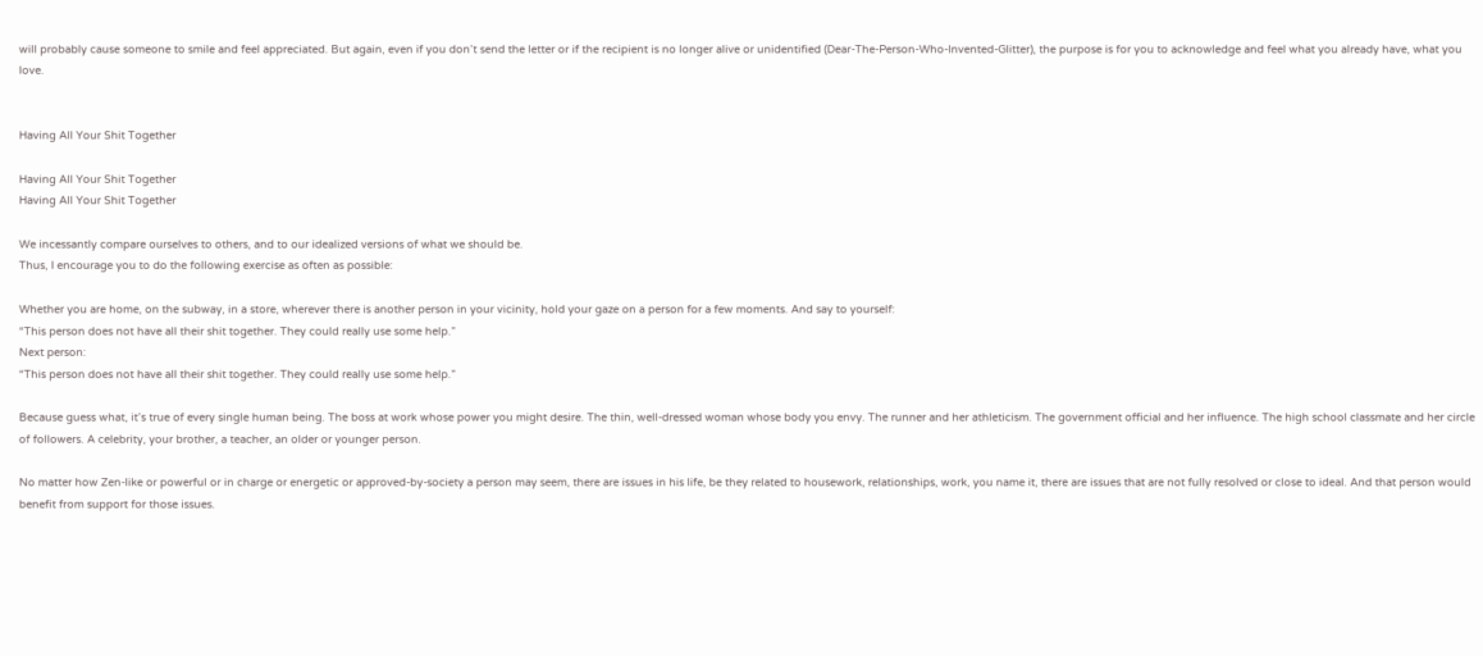will probably cause someone to smile and feel appreciated. But again, even if you don’t send the letter or if the recipient is no longer alive or unidentified (Dear-The-Person-Who-Invented-Glitter), the purpose is for you to acknowledge and feel what you already have, what you love.


Having All Your Shit Together

Having All Your Shit Together
Having All Your Shit Together

We incessantly compare ourselves to others, and to our idealized versions of what we should be.
Thus, I encourage you to do the following exercise as often as possible:

Whether you are home, on the subway, in a store, wherever there is another person in your vicinity, hold your gaze on a person for a few moments. And say to yourself:
“This person does not have all their shit together. They could really use some help.”
Next person:
“This person does not have all their shit together. They could really use some help.”

Because guess what, it’s true of every single human being. The boss at work whose power you might desire. The thin, well-dressed woman whose body you envy. The runner and her athleticism. The government official and her influence. The high school classmate and her circle of followers. A celebrity, your brother, a teacher, an older or younger person.

No matter how Zen-like or powerful or in charge or energetic or approved-by-society a person may seem, there are issues in his life, be they related to housework, relationships, work, you name it, there are issues that are not fully resolved or close to ideal. And that person would benefit from support for those issues.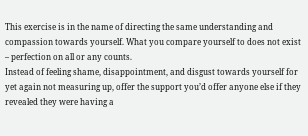This exercise is in the name of directing the same understanding and compassion towards yourself. What you compare yourself to does not exist – perfection on all or any counts.
Instead of feeling shame, disappointment, and disgust towards yourself for yet again not measuring up, offer the support you’d offer anyone else if they revealed they were having a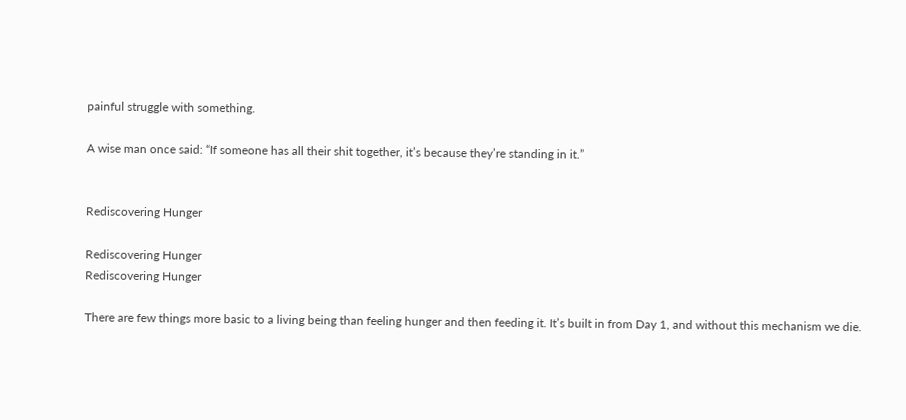painful struggle with something.

A wise man once said: “If someone has all their shit together, it’s because they’re standing in it.”


Rediscovering Hunger

Rediscovering Hunger
Rediscovering Hunger

There are few things more basic to a living being than feeling hunger and then feeding it. It’s built in from Day 1, and without this mechanism we die.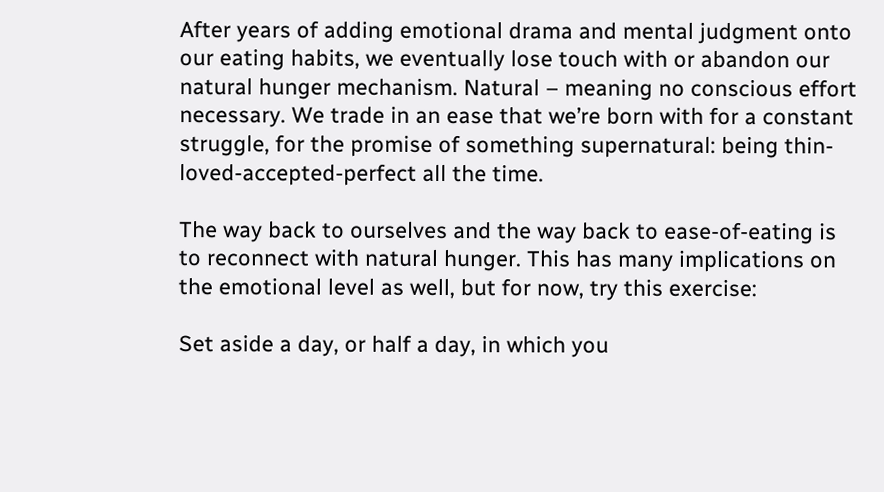After years of adding emotional drama and mental judgment onto our eating habits, we eventually lose touch with or abandon our natural hunger mechanism. Natural – meaning no conscious effort necessary. We trade in an ease that we’re born with for a constant struggle, for the promise of something supernatural: being thin-loved-accepted-perfect all the time.

The way back to ourselves and the way back to ease-of-eating is to reconnect with natural hunger. This has many implications on the emotional level as well, but for now, try this exercise:

Set aside a day, or half a day, in which you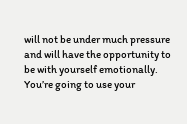will not be under much pressure and will have the opportunity to be with yourself emotionally. You’re going to use your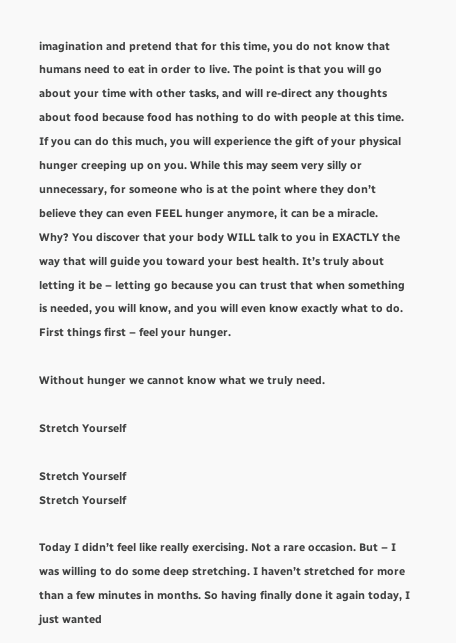imagination and pretend that for this time, you do not know that humans need to eat in order to live. The point is that you will go about your time with other tasks, and will re-direct any thoughts about food because food has nothing to do with people at this time. If you can do this much, you will experience the gift of your physical hunger creeping up on you. While this may seem very silly or unnecessary, for someone who is at the point where they don’t believe they can even FEEL hunger anymore, it can be a miracle. Why? You discover that your body WILL talk to you in EXACTLY the way that will guide you toward your best health. It’s truly about letting it be – letting go because you can trust that when something is needed, you will know, and you will even know exactly what to do. First things first – feel your hunger.

Without hunger we cannot know what we truly need.

Stretch Yourself

Stretch Yourself
Stretch Yourself

Today I didn’t feel like really exercising. Not a rare occasion. But – I was willing to do some deep stretching. I haven’t stretched for more than a few minutes in months. So having finally done it again today, I just wanted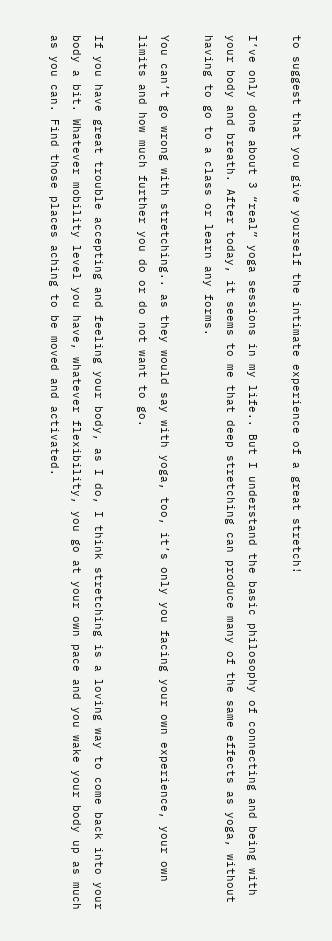to suggest that you give yourself the intimate experience of a great stretch!

I’ve only done about 3 “real” yoga sessions in my life.. But I understand the basic philosophy of connecting and being with your body and breath. After today, it seems to me that deep stretching can produce many of the same effects as yoga, without having to go to a class or learn any forms.

You can’t go wrong with stretching.. as they would say with yoga, too, it’s only you facing your own experience, your own limits and how much further you do or do not want to go.

If you have great trouble accepting and feeling your body, as I do, I think stretching is a loving way to come back into your body a bit. Whatever mobility level you have, whatever flexibility, you go at your own pace and you wake your body up as much as you can. Find those places aching to be moved and activated.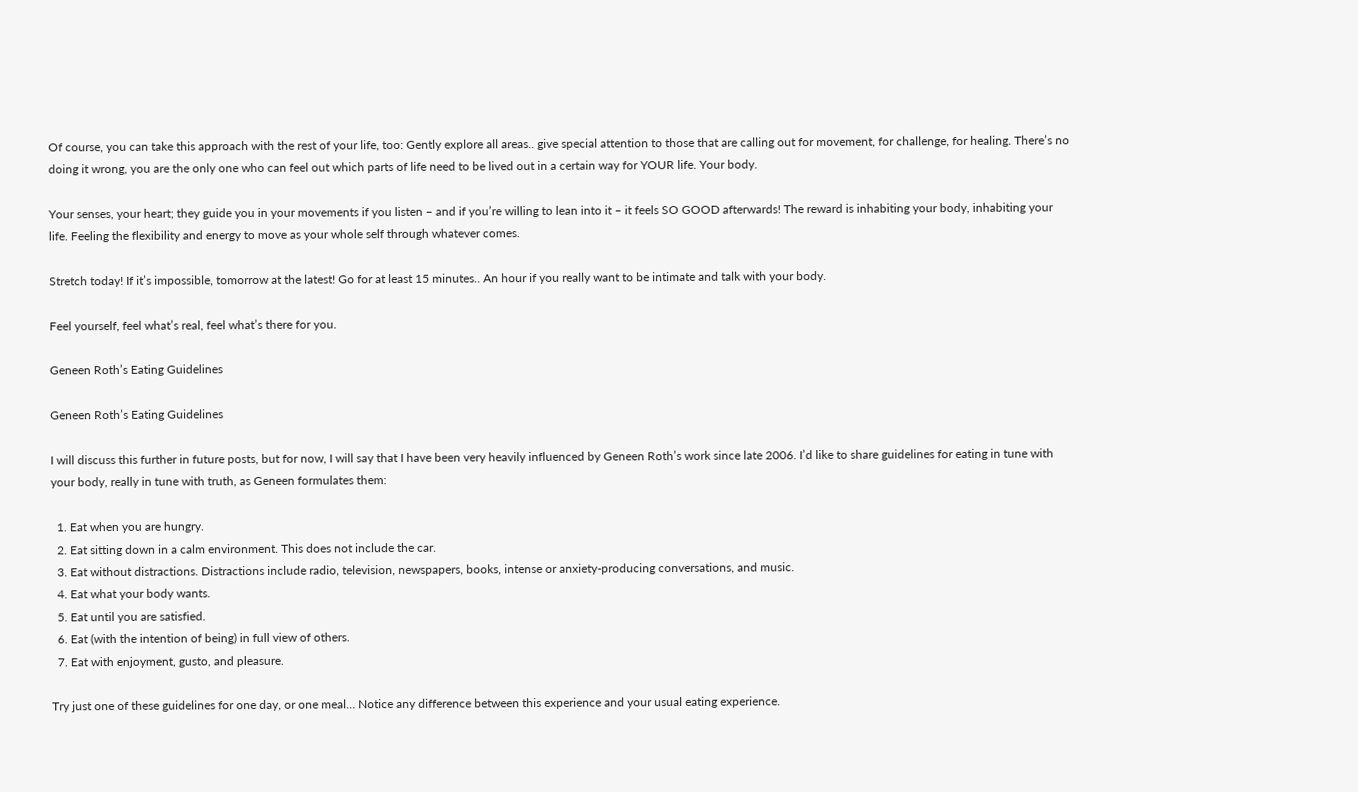Of course, you can take this approach with the rest of your life, too: Gently explore all areas.. give special attention to those that are calling out for movement, for challenge, for healing. There’s no doing it wrong, you are the only one who can feel out which parts of life need to be lived out in a certain way for YOUR life. Your body.

Your senses, your heart; they guide you in your movements if you listen – and if you’re willing to lean into it – it feels SO GOOD afterwards! The reward is inhabiting your body, inhabiting your life. Feeling the flexibility and energy to move as your whole self through whatever comes.

Stretch today! If it’s impossible, tomorrow at the latest! Go for at least 15 minutes.. An hour if you really want to be intimate and talk with your body.

Feel yourself, feel what’s real, feel what’s there for you.

Geneen Roth’s Eating Guidelines

Geneen Roth’s Eating Guidelines

I will discuss this further in future posts, but for now, I will say that I have been very heavily influenced by Geneen Roth’s work since late 2006. I’d like to share guidelines for eating in tune with your body, really in tune with truth, as Geneen formulates them:

  1. Eat when you are hungry.
  2. Eat sitting down in a calm environment. This does not include the car.
  3. Eat without distractions. Distractions include radio, television, newspapers, books, intense or anxiety-producing conversations, and music.
  4. Eat what your body wants.
  5. Eat until you are satisfied.
  6. Eat (with the intention of being) in full view of others.
  7. Eat with enjoyment, gusto, and pleasure.

Try just one of these guidelines for one day, or one meal… Notice any difference between this experience and your usual eating experience.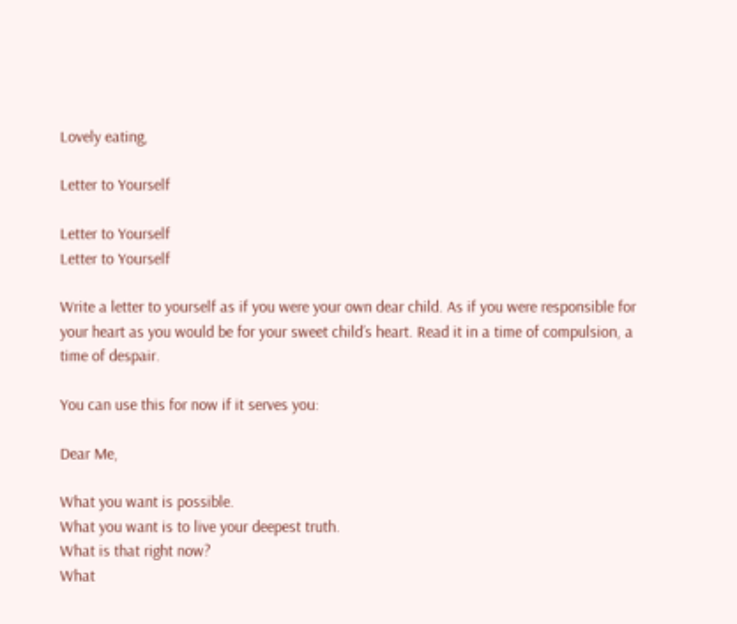Lovely eating,

Letter to Yourself

Letter to Yourself
Letter to Yourself

Write a letter to yourself as if you were your own dear child. As if you were responsible for your heart as you would be for your sweet child’s heart. Read it in a time of compulsion, a time of despair.

You can use this for now if it serves you:

Dear Me,

What you want is possible.
What you want is to live your deepest truth.
What is that right now?
What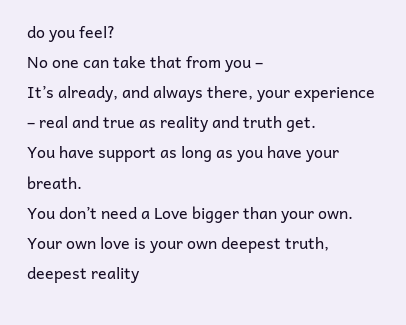do you feel?
No one can take that from you –
It’s already, and always there, your experience – real and true as reality and truth get.
You have support as long as you have your breath.
You don’t need a Love bigger than your own. Your own love is your own deepest truth, deepest reality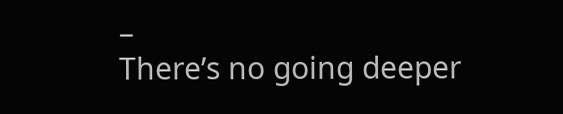–
There’s no going deeper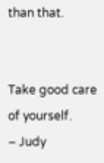than that.


Take good care of yourself.
– Judy